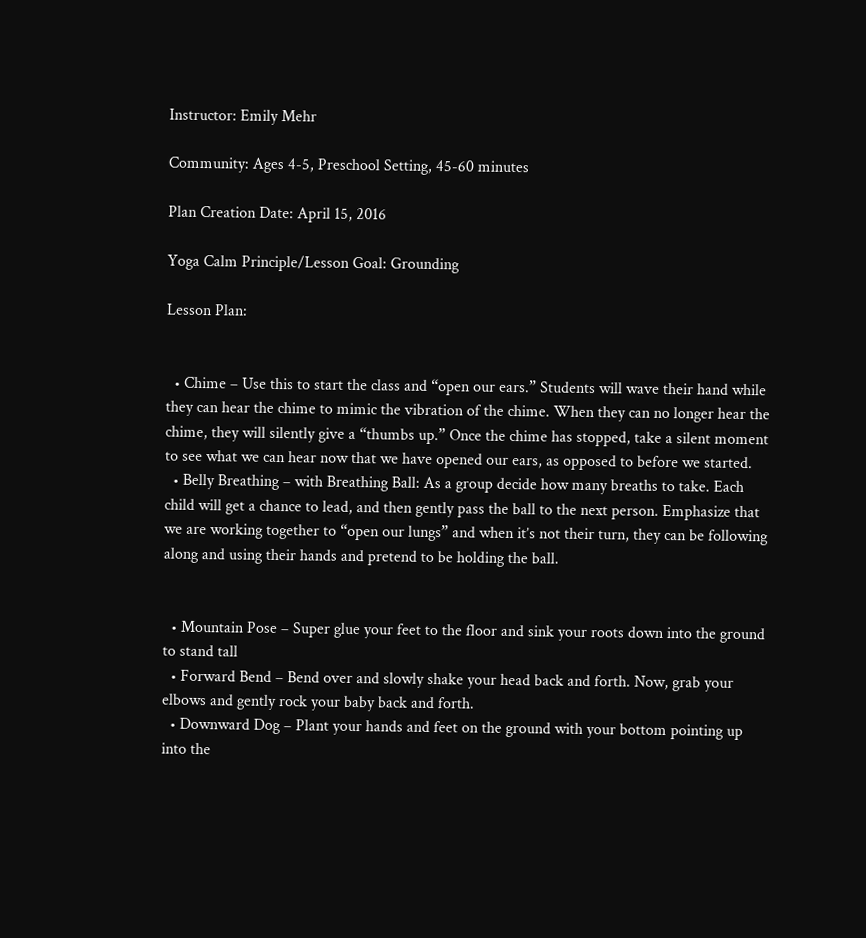Instructor: Emily Mehr

Community: Ages 4-5, Preschool Setting, 45-60 minutes

Plan Creation Date: April 15, 2016

Yoga Calm Principle/Lesson Goal: Grounding

Lesson Plan:


  • Chime – Use this to start the class and “open our ears.” Students will wave their hand while they can hear the chime to mimic the vibration of the chime. When they can no longer hear the chime, they will silently give a “thumbs up.” Once the chime has stopped, take a silent moment to see what we can hear now that we have opened our ears, as opposed to before we started.
  • Belly Breathing – with Breathing Ball: As a group decide how many breaths to take. Each child will get a chance to lead, and then gently pass the ball to the next person. Emphasize that we are working together to “open our lungs” and when it’s not their turn, they can be following along and using their hands and pretend to be holding the ball.


  • Mountain Pose – Super glue your feet to the floor and sink your roots down into the ground to stand tall
  • Forward Bend – Bend over and slowly shake your head back and forth. Now, grab your elbows and gently rock your baby back and forth.
  • Downward Dog – Plant your hands and feet on the ground with your bottom pointing up into the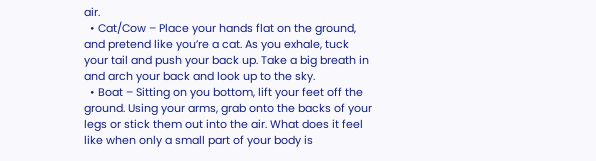air.
  • Cat/Cow – Place your hands flat on the ground, and pretend like you’re a cat. As you exhale, tuck your tail and push your back up. Take a big breath in and arch your back and look up to the sky.
  • Boat – Sitting on you bottom, lift your feet off the ground. Using your arms, grab onto the backs of your legs or stick them out into the air. What does it feel like when only a small part of your body is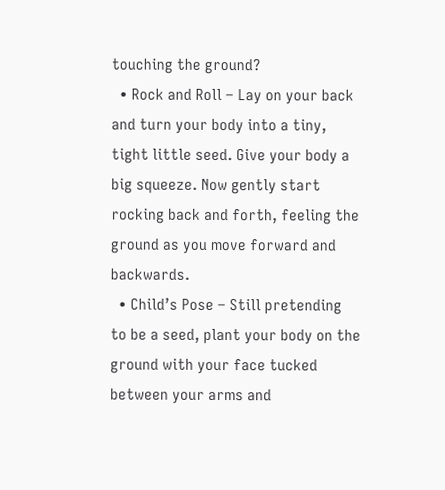touching the ground?
  • Rock and Roll – Lay on your back and turn your body into a tiny, tight little seed. Give your body a big squeeze. Now gently start rocking back and forth, feeling the ground as you move forward and backwards.
  • Child’s Pose – Still pretending to be a seed, plant your body on the ground with your face tucked between your arms and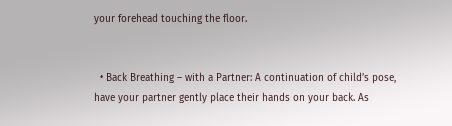your forehead touching the floor.


  • Back Breathing – with a Partner: A continuation of child’s pose, have your partner gently place their hands on your back. As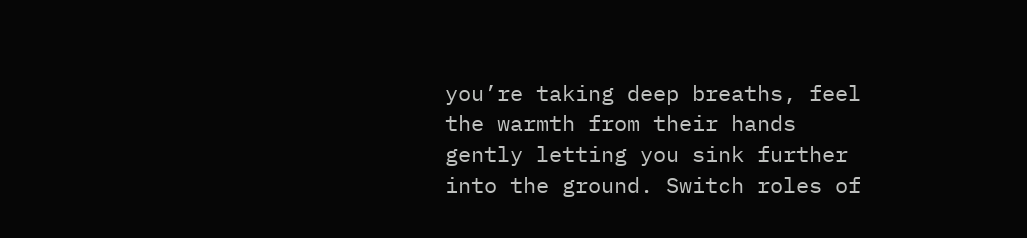you’re taking deep breaths, feel the warmth from their hands gently letting you sink further into the ground. Switch roles of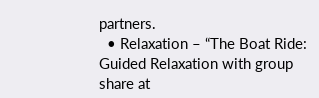partners.
  • Relaxation – “The Boat Ride: Guided Relaxation with group share at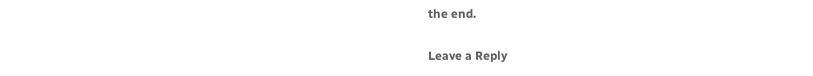the end.

Leave a Reply